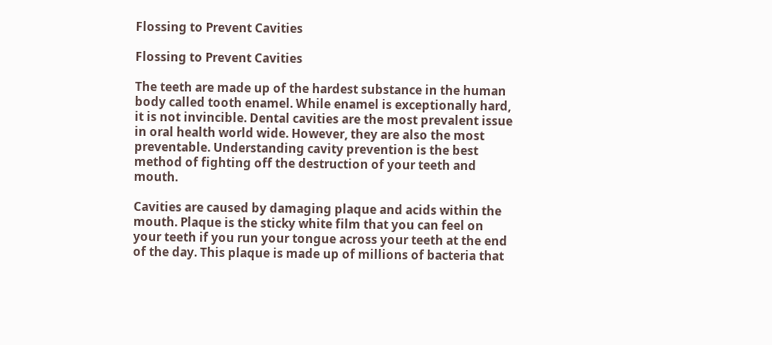Flossing to Prevent Cavities

Flossing to Prevent Cavities

The teeth are made up of the hardest substance in the human body called tooth enamel. While enamel is exceptionally hard, it is not invincible. Dental cavities are the most prevalent issue in oral health world wide. However, they are also the most preventable. Understanding cavity prevention is the best method of fighting off the destruction of your teeth and mouth.

Cavities are caused by damaging plaque and acids within the mouth. Plaque is the sticky white film that you can feel on your teeth if you run your tongue across your teeth at the end of the day. This plaque is made up of millions of bacteria that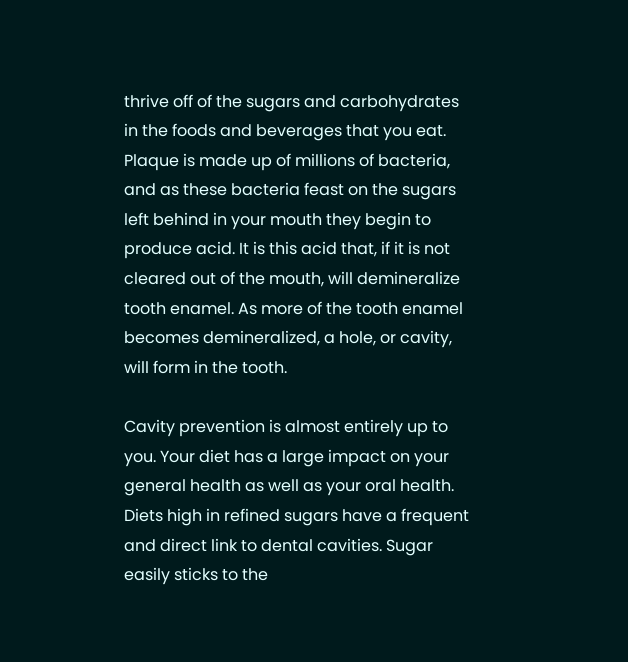thrive off of the sugars and carbohydrates in the foods and beverages that you eat. Plaque is made up of millions of bacteria, and as these bacteria feast on the sugars left behind in your mouth they begin to produce acid. It is this acid that, if it is not cleared out of the mouth, will demineralize tooth enamel. As more of the tooth enamel becomes demineralized, a hole, or cavity, will form in the tooth.

Cavity prevention is almost entirely up to you. Your diet has a large impact on your general health as well as your oral health. Diets high in refined sugars have a frequent and direct link to dental cavities. Sugar easily sticks to the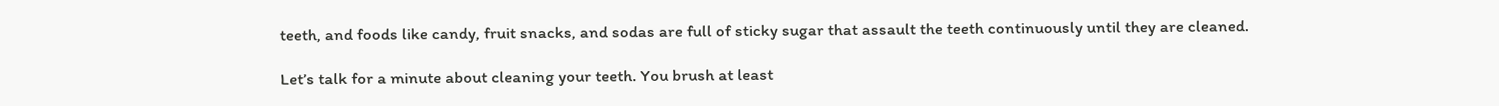teeth, and foods like candy, fruit snacks, and sodas are full of sticky sugar that assault the teeth continuously until they are cleaned.

Let’s talk for a minute about cleaning your teeth. You brush at least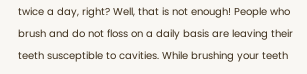twice a day, right? Well, that is not enough! People who brush and do not floss on a daily basis are leaving their teeth susceptible to cavities. While brushing your teeth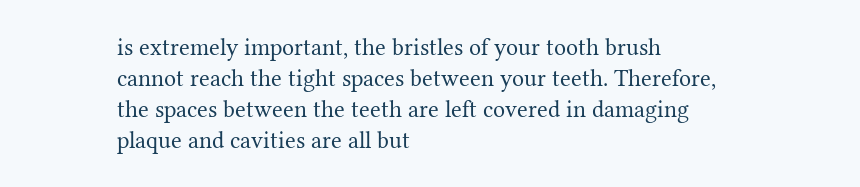is extremely important, the bristles of your tooth brush cannot reach the tight spaces between your teeth. Therefore, the spaces between the teeth are left covered in damaging plaque and cavities are all but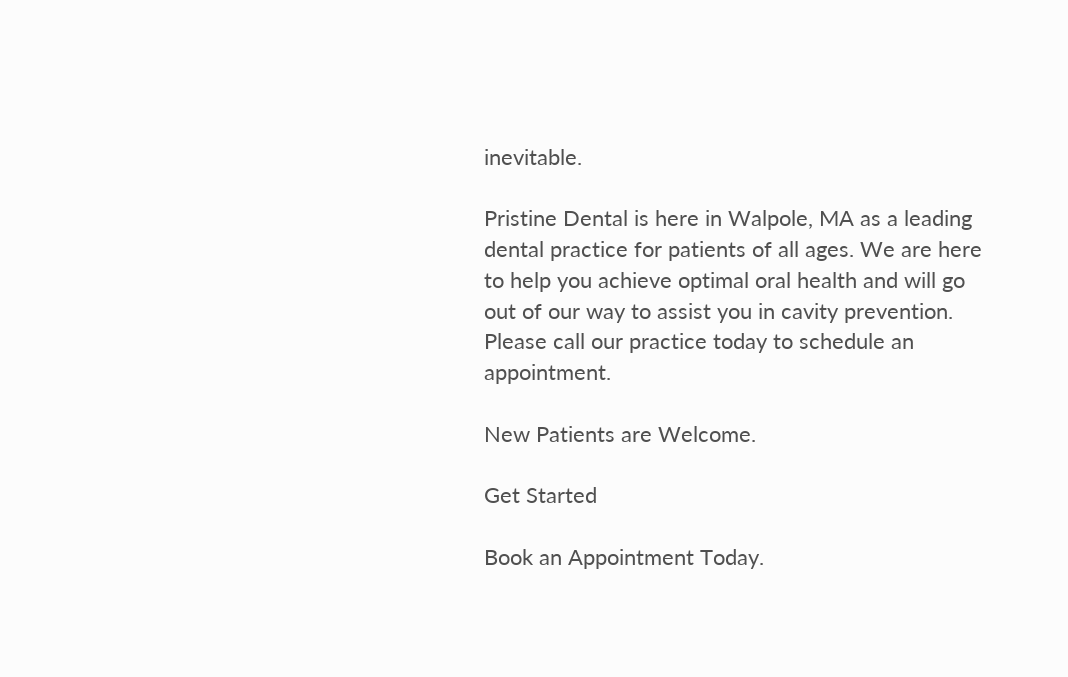inevitable.

Pristine Dental is here in Walpole, MA as a leading dental practice for patients of all ages. We are here to help you achieve optimal oral health and will go out of our way to assist you in cavity prevention. Please call our practice today to schedule an appointment.

New Patients are Welcome.

Get Started

Book an Appointment Today.